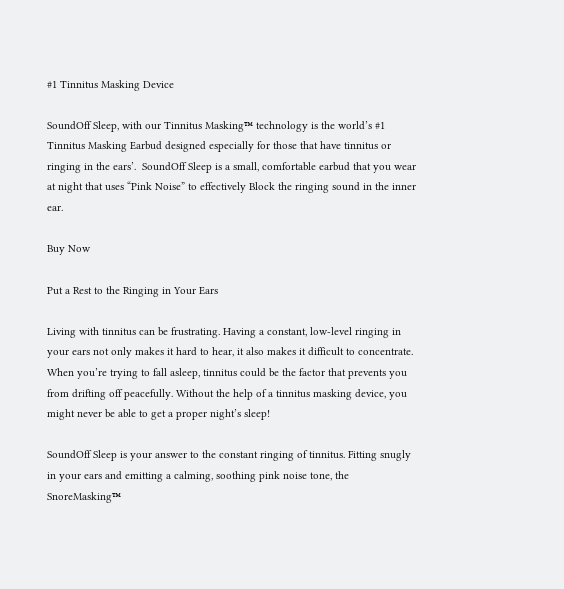#1 Tinnitus Masking Device

SoundOff Sleep, with our Tinnitus Masking™ technology is the world’s #1 Tinnitus Masking Earbud designed especially for those that have tinnitus or ringing in the ears’.  SoundOff Sleep is a small, comfortable earbud that you wear at night that uses “Pink Noise” to effectively Block the ringing sound in the inner ear.

Buy Now

Put a Rest to the Ringing in Your Ears

Living with tinnitus can be frustrating. Having a constant, low-level ringing in your ears not only makes it hard to hear, it also makes it difficult to concentrate. When you’re trying to fall asleep, tinnitus could be the factor that prevents you from drifting off peacefully. Without the help of a tinnitus masking device, you might never be able to get a proper night’s sleep!

SoundOff Sleep is your answer to the constant ringing of tinnitus. Fitting snugly in your ears and emitting a calming, soothing pink noise tone, the SnoreMasking™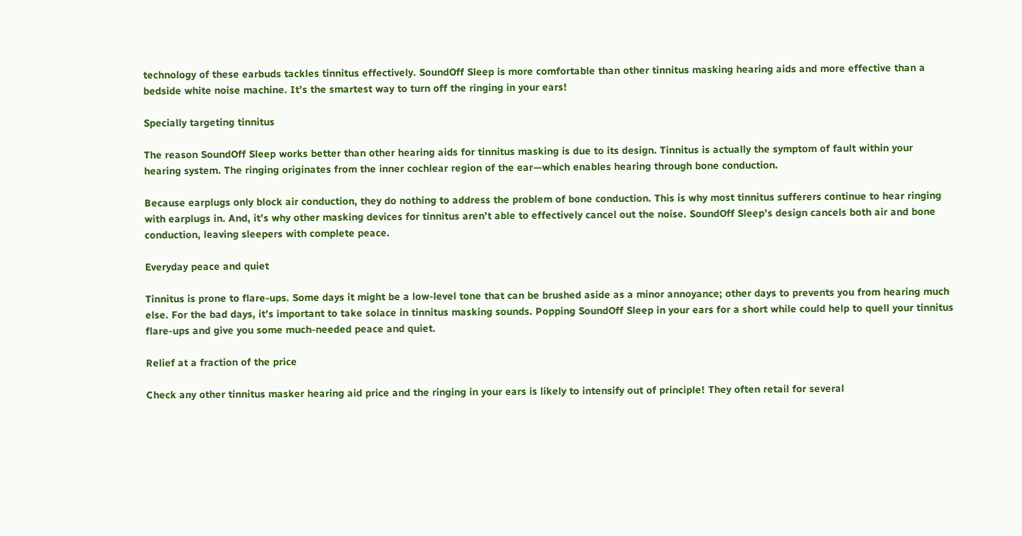technology of these earbuds tackles tinnitus effectively. SoundOff Sleep is more comfortable than other tinnitus masking hearing aids and more effective than a bedside white noise machine. It’s the smartest way to turn off the ringing in your ears!

Specially targeting tinnitus

The reason SoundOff Sleep works better than other hearing aids for tinnitus masking is due to its design. Tinnitus is actually the symptom of fault within your hearing system. The ringing originates from the inner cochlear region of the ear—which enables hearing through bone conduction.

Because earplugs only block air conduction, they do nothing to address the problem of bone conduction. This is why most tinnitus sufferers continue to hear ringing with earplugs in. And, it’s why other masking devices for tinnitus aren’t able to effectively cancel out the noise. SoundOff Sleep’s design cancels both air and bone conduction, leaving sleepers with complete peace.

Everyday peace and quiet

Tinnitus is prone to flare-ups. Some days it might be a low-level tone that can be brushed aside as a minor annoyance; other days to prevents you from hearing much else. For the bad days, it’s important to take solace in tinnitus masking sounds. Popping SoundOff Sleep in your ears for a short while could help to quell your tinnitus flare-ups and give you some much-needed peace and quiet.

Relief at a fraction of the price

Check any other tinnitus masker hearing aid price and the ringing in your ears is likely to intensify out of principle! They often retail for several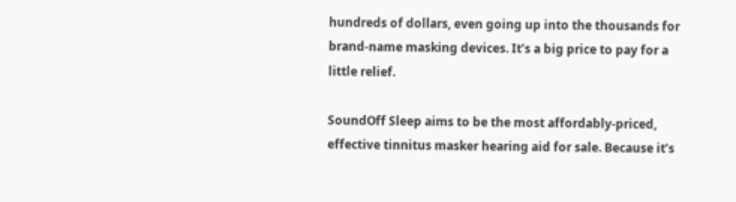hundreds of dollars, even going up into the thousands for brand-name masking devices. It’s a big price to pay for a little relief.

SoundOff Sleep aims to be the most affordably-priced, effective tinnitus masker hearing aid for sale. Because it’s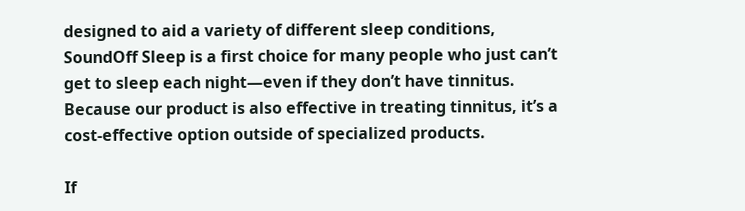designed to aid a variety of different sleep conditions, SoundOff Sleep is a first choice for many people who just can’t get to sleep each night—even if they don’t have tinnitus. Because our product is also effective in treating tinnitus, it’s a cost-effective option outside of specialized products.

If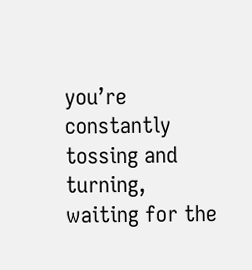you’re constantly tossing and turning, waiting for the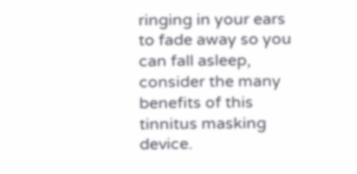ringing in your ears to fade away so you can fall asleep, consider the many benefits of this tinnitus masking device.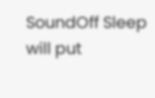SoundOff Sleep will put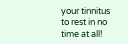your tinnitus to rest in no time at all!